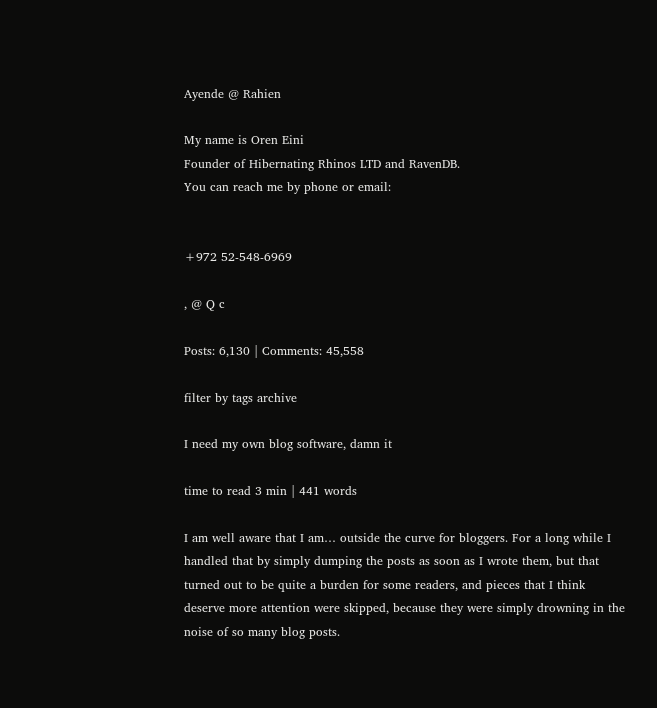Ayende @ Rahien

My name is Oren Eini
Founder of Hibernating Rhinos LTD and RavenDB.
You can reach me by phone or email:


+972 52-548-6969

, @ Q c

Posts: 6,130 | Comments: 45,558

filter by tags archive

I need my own blog software, damn it

time to read 3 min | 441 words

I am well aware that I am… outside the curve for bloggers. For a long while I handled that by simply dumping the posts as soon as I wrote them, but that turned out to be quite a burden for some readers, and pieces that I think deserve more attention were skipped, because they were simply drowning in the noise of so many blog posts.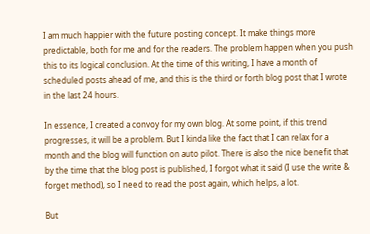I am much happier with the future posting concept. It make things more predictable, both for me and for the readers. The problem happen when you push this to its logical conclusion. At the time of this writing, I have a month of scheduled posts ahead of me, and this is the third or forth blog post that I wrote in the last 24 hours.

In essence, I created a convoy for my own blog. At some point, if this trend progresses, it will be a problem. But I kinda like the fact that I can relax for a month and the blog will function on auto pilot. There is also the nice benefit that by the time that the blog post is published, I forgot what it said (I use the write & forget method), so I need to read the post again, which helps, a lot.

But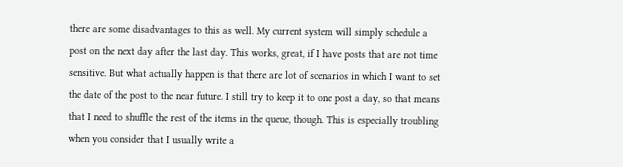there are some disadvantages to this as well. My current system will simply schedule a post on the next day after the last day. This works, great, if I have posts that are not time sensitive. But what actually happen is that there are lot of scenarios in which I want to set the date of the post to the near future. I still try to keep it to one post a day, so that means that I need to shuffle the rest of the items in the queue, though. This is especially troubling when you consider that I usually write a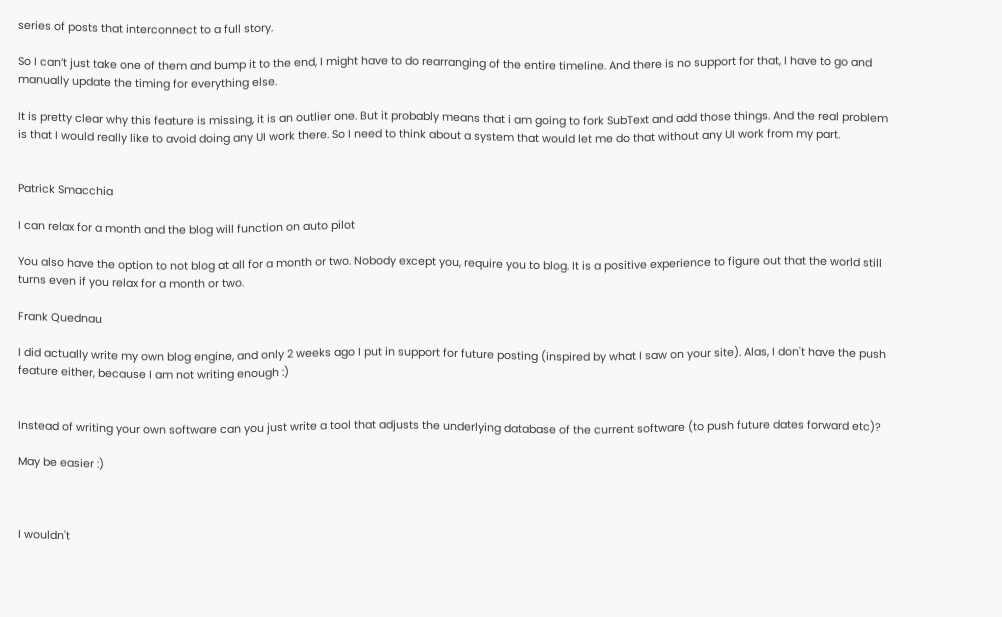series of posts that interconnect to a full story.

So I can’t just take one of them and bump it to the end, I might have to do rearranging of the entire timeline. And there is no support for that, I have to go and manually update the timing for everything else.

It is pretty clear why this feature is missing, it is an outlier one. But it probably means that i am going to fork SubText and add those things. And the real problem is that I would really like to avoid doing any UI work there. So I need to think about a system that would let me do that without any UI work from my part.


Patrick Smacchia

I can relax for a month and the blog will function on auto pilot

You also have the option to not blog at all for a month or two. Nobody except you, require you to blog. It is a positive experience to figure out that the world still turns even if you relax for a month or two.

Frank Quednau

I did actually write my own blog engine, and only 2 weeks ago I put in support for future posting (inspired by what I saw on your site). Alas, I don't have the push feature either, because I am not writing enough :)


Instead of writing your own software can you just write a tool that adjusts the underlying database of the current software (to push future dates forward etc)?

May be easier :)



I wouldn't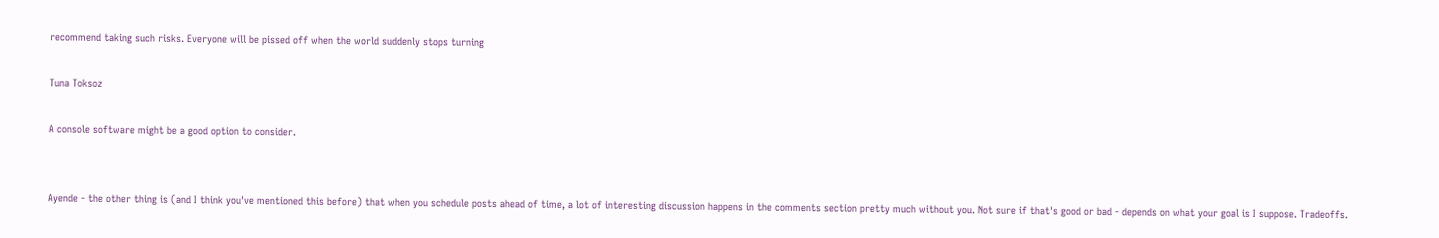recommend taking such risks. Everyone will be pissed off when the world suddenly stops turning

Tuna Toksoz

A console software might be a good option to consider.


Ayende - the other thing is (and I think you've mentioned this before) that when you schedule posts ahead of time, a lot of interesting discussion happens in the comments section pretty much without you. Not sure if that's good or bad - depends on what your goal is I suppose. Tradeoffs.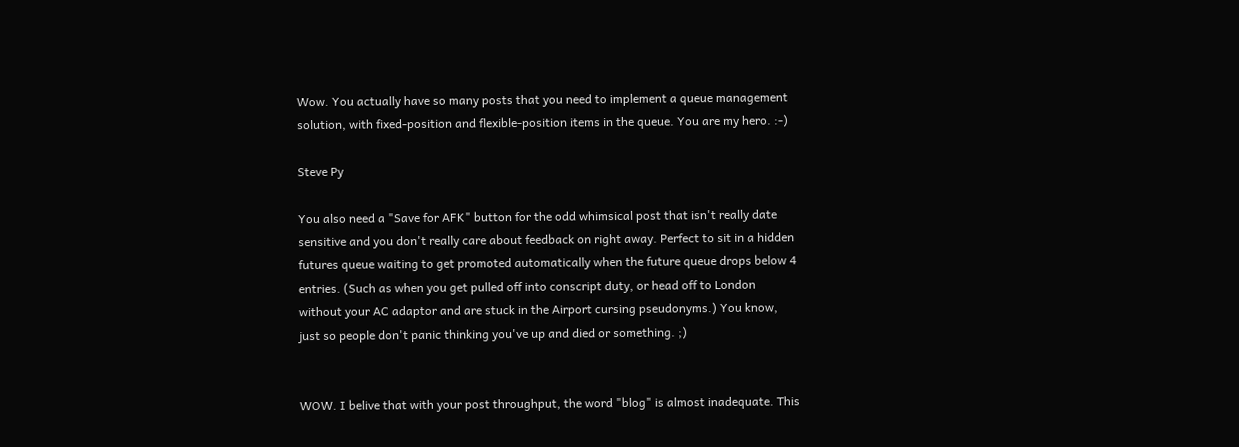Wow. You actually have so many posts that you need to implement a queue management solution, with fixed-position and flexible-position items in the queue. You are my hero. :-)

Steve Py

You also need a "Save for AFK" button for the odd whimsical post that isn't really date sensitive and you don't really care about feedback on right away. Perfect to sit in a hidden futures queue waiting to get promoted automatically when the future queue drops below 4 entries. (Such as when you get pulled off into conscript duty, or head off to London without your AC adaptor and are stuck in the Airport cursing pseudonyms.) You know, just so people don't panic thinking you've up and died or something. ;)


WOW. I belive that with your post throughput, the word "blog" is almost inadequate. This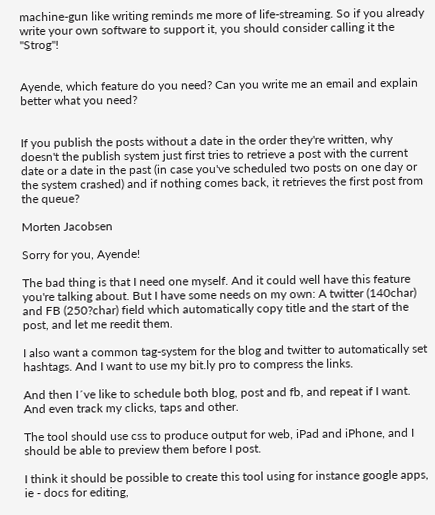machine-gun like writing reminds me more of life-streaming. So if you already write your own software to support it, you should consider calling it the "Strog"!


Ayende, which feature do you need? Can you write me an email and explain better what you need?


If you publish the posts without a date in the order they're written, why doesn't the publish system just first tries to retrieve a post with the current date or a date in the past (in case you've scheduled two posts on one day or the system crashed) and if nothing comes back, it retrieves the first post from the queue?

Morten Jacobsen

Sorry for you, Ayende!

The bad thing is that I need one myself. And it could well have this feature you're talking about. But I have some needs on my own: A twitter (140char) and FB (250?char) field which automatically copy title and the start of the post, and let me reedit them.

I also want a common tag-system for the blog and twitter to automatically set hashtags. And I want to use my bit.ly pro to compress the links.

And then I´ve like to schedule both blog, post and fb, and repeat if I want. And even track my clicks, taps and other.

The tool should use css to produce output for web, iPad and iPhone, and I should be able to preview them before I post.

I think it should be possible to create this tool using for instance google apps, ie - docs for editing,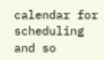calendar for scheduling and so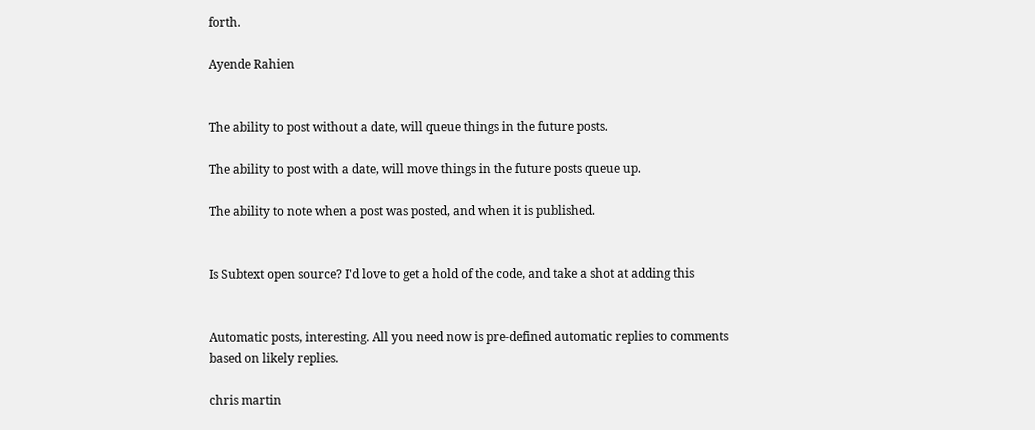forth.

Ayende Rahien


The ability to post without a date, will queue things in the future posts.

The ability to post with a date, will move things in the future posts queue up.

The ability to note when a post was posted, and when it is published.


Is Subtext open source? I'd love to get a hold of the code, and take a shot at adding this


Automatic posts, interesting. All you need now is pre-defined automatic replies to comments based on likely replies.

chris martin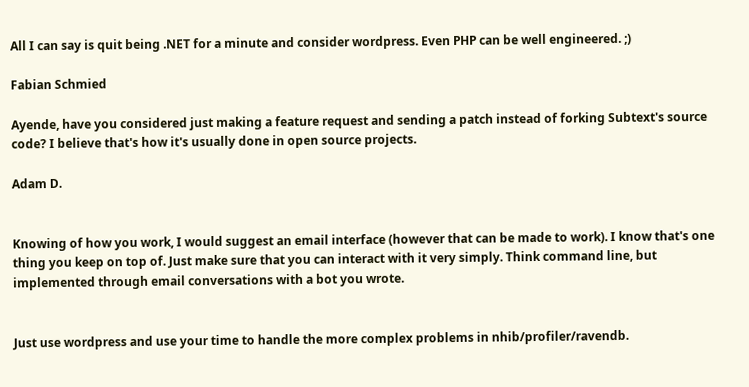All I can say is quit being .NET for a minute and consider wordpress. Even PHP can be well engineered. ;)

Fabian Schmied

Ayende, have you considered just making a feature request and sending a patch instead of forking Subtext's source code? I believe that's how it's usually done in open source projects.

Adam D.


Knowing of how you work, I would suggest an email interface (however that can be made to work). I know that's one thing you keep on top of. Just make sure that you can interact with it very simply. Think command line, but implemented through email conversations with a bot you wrote.


Just use wordpress and use your time to handle the more complex problems in nhib/profiler/ravendb.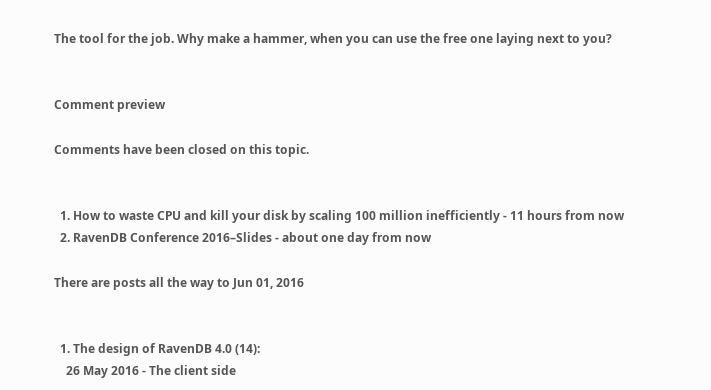The tool for the job. Why make a hammer, when you can use the free one laying next to you?


Comment preview

Comments have been closed on this topic.


  1. How to waste CPU and kill your disk by scaling 100 million inefficiently - 11 hours from now
  2. RavenDB Conference 2016–Slides - about one day from now

There are posts all the way to Jun 01, 2016


  1. The design of RavenDB 4.0 (14):
    26 May 2016 - The client side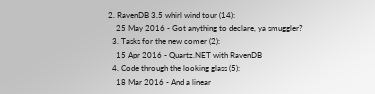2. RavenDB 3.5 whirl wind tour (14):
    25 May 2016 - Got anything to declare, ya smuggler?
  3. Tasks for the new comer (2):
    15 Apr 2016 - Quartz.NET with RavenDB
  4. Code through the looking glass (5):
    18 Mar 2016 - And a linear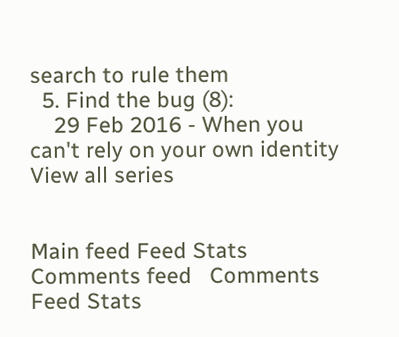search to rule them
  5. Find the bug (8):
    29 Feb 2016 - When you can't rely on your own identity
View all series


Main feed Feed Stats
Comments feed   Comments Feed Stats